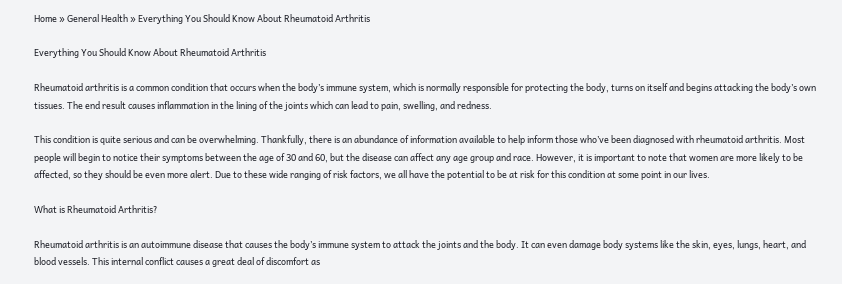Home » General Health » Everything You Should Know About Rheumatoid Arthritis

Everything You Should Know About Rheumatoid Arthritis

Rheumatoid arthritis is a common condition that occurs when the body’s immune system, which is normally responsible for protecting the body, turns on itself and begins attacking the body’s own tissues. The end result causes inflammation in the lining of the joints which can lead to pain, swelling, and redness.

This condition is quite serious and can be overwhelming. Thankfully, there is an abundance of information available to help inform those who’ve been diagnosed with rheumatoid arthritis. Most people will begin to notice their symptoms between the age of 30 and 60, but the disease can affect any age group and race. However, it is important to note that women are more likely to be affected, so they should be even more alert. Due to these wide ranging of risk factors, we all have the potential to be at risk for this condition at some point in our lives.

What is Rheumatoid Arthritis?

Rheumatoid arthritis is an autoimmune disease that causes the body’s immune system to attack the joints and the body. It can even damage body systems like the skin, eyes, lungs, heart, and blood vessels. This internal conflict causes a great deal of discomfort as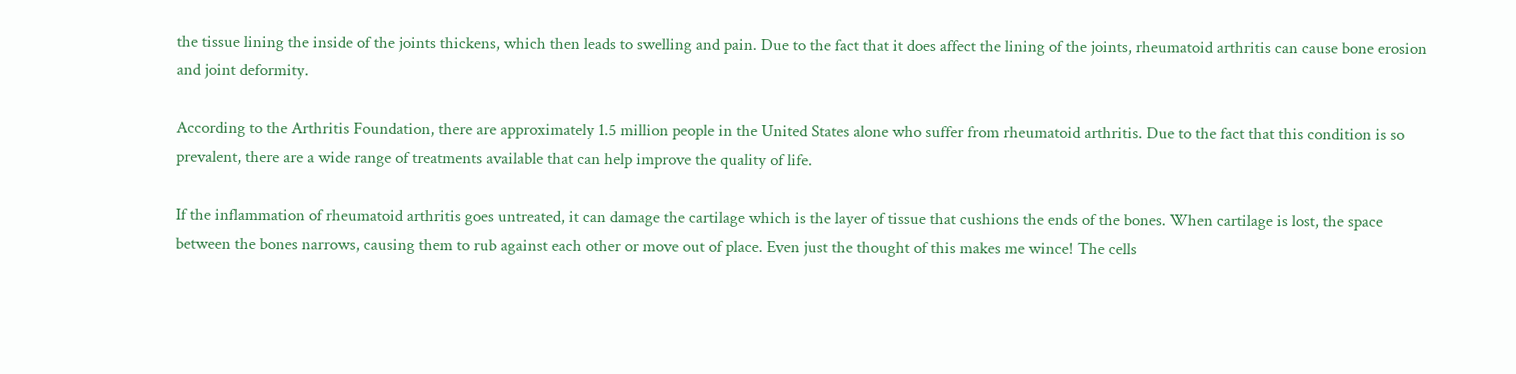the tissue lining the inside of the joints thickens, which then leads to swelling and pain. Due to the fact that it does affect the lining of the joints, rheumatoid arthritis can cause bone erosion and joint deformity.

According to the Arthritis Foundation, there are approximately 1.5 million people in the United States alone who suffer from rheumatoid arthritis. Due to the fact that this condition is so prevalent, there are a wide range of treatments available that can help improve the quality of life.

If the inflammation of rheumatoid arthritis goes untreated, it can damage the cartilage which is the layer of tissue that cushions the ends of the bones. When cartilage is lost, the space between the bones narrows, causing them to rub against each other or move out of place. Even just the thought of this makes me wince! The cells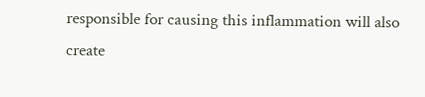responsible for causing this inflammation will also create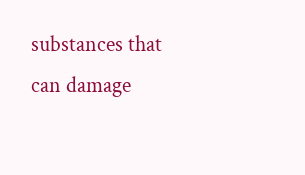substances that can damage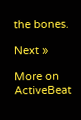the bones.

Next »

More on ActiveBeat